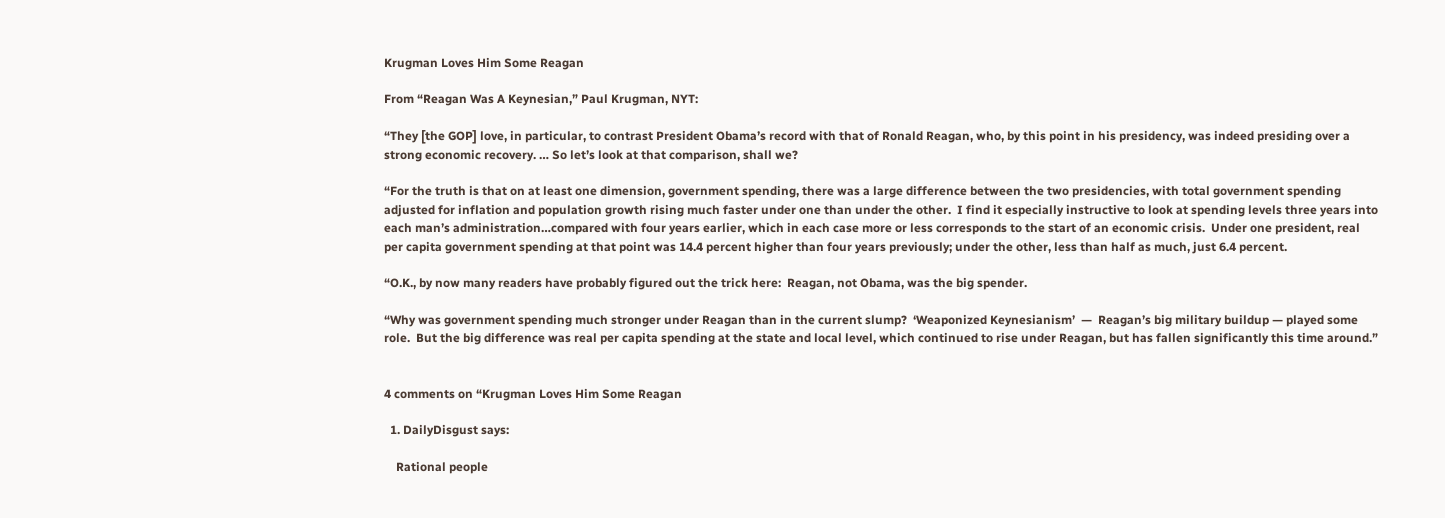Krugman Loves Him Some Reagan

From “Reagan Was A Keynesian,” Paul Krugman, NYT:

“They [the GOP] love, in particular, to contrast President Obama’s record with that of Ronald Reagan, who, by this point in his presidency, was indeed presiding over a strong economic recovery. … So let’s look at that comparison, shall we?

“For the truth is that on at least one dimension, government spending, there was a large difference between the two presidencies, with total government spending adjusted for inflation and population growth rising much faster under one than under the other.  I find it especially instructive to look at spending levels three years into each man’s administration…compared with four years earlier, which in each case more or less corresponds to the start of an economic crisis.  Under one president, real per capita government spending at that point was 14.4 percent higher than four years previously; under the other, less than half as much, just 6.4 percent.

“O.K., by now many readers have probably figured out the trick here:  Reagan, not Obama, was the big spender.

“Why was government spending much stronger under Reagan than in the current slump?  ‘Weaponized Keynesianism’  —  Reagan’s big military buildup — played some role.  But the big difference was real per capita spending at the state and local level, which continued to rise under Reagan, but has fallen significantly this time around.”


4 comments on “Krugman Loves Him Some Reagan

  1. DailyDisgust says:

    Rational people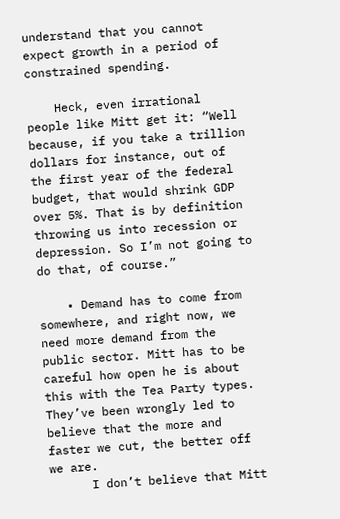understand that you cannot expect growth in a period of constrained spending.

    Heck, even irrational people like Mitt get it: “Well because, if you take a trillion dollars for instance, out of the first year of the federal budget, that would shrink GDP over 5%. That is by definition throwing us into recession or depression. So I’m not going to do that, of course.”

    • Demand has to come from somewhere, and right now, we need more demand from the public sector. Mitt has to be careful how open he is about this with the Tea Party types. They’ve been wrongly led to believe that the more and faster we cut, the better off we are.
      I don’t believe that Mitt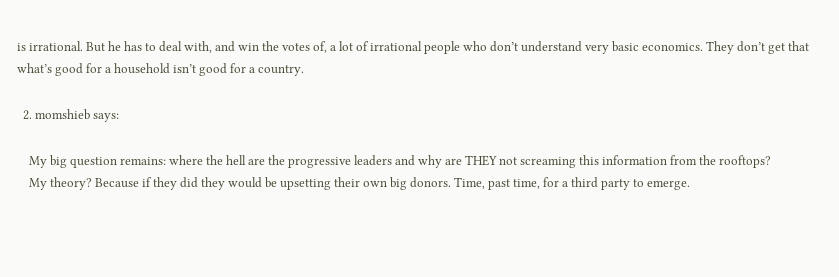is irrational. But he has to deal with, and win the votes of, a lot of irrational people who don’t understand very basic economics. They don’t get that what’s good for a household isn’t good for a country.

  2. momshieb says:

    My big question remains: where the hell are the progressive leaders and why are THEY not screaming this information from the rooftops?
    My theory? Because if they did they would be upsetting their own big donors. Time, past time, for a third party to emerge.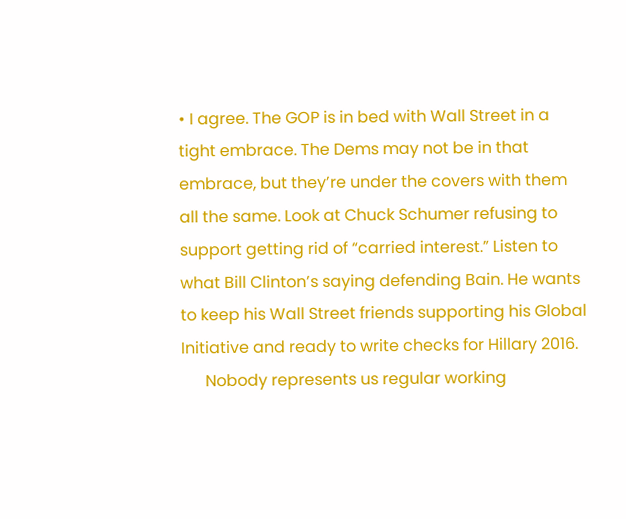• I agree. The GOP is in bed with Wall Street in a tight embrace. The Dems may not be in that embrace, but they’re under the covers with them all the same. Look at Chuck Schumer refusing to support getting rid of “carried interest.” Listen to what Bill Clinton’s saying defending Bain. He wants to keep his Wall Street friends supporting his Global Initiative and ready to write checks for Hillary 2016.
      Nobody represents us regular working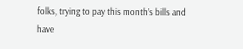folks, trying to pay this month’s bills and have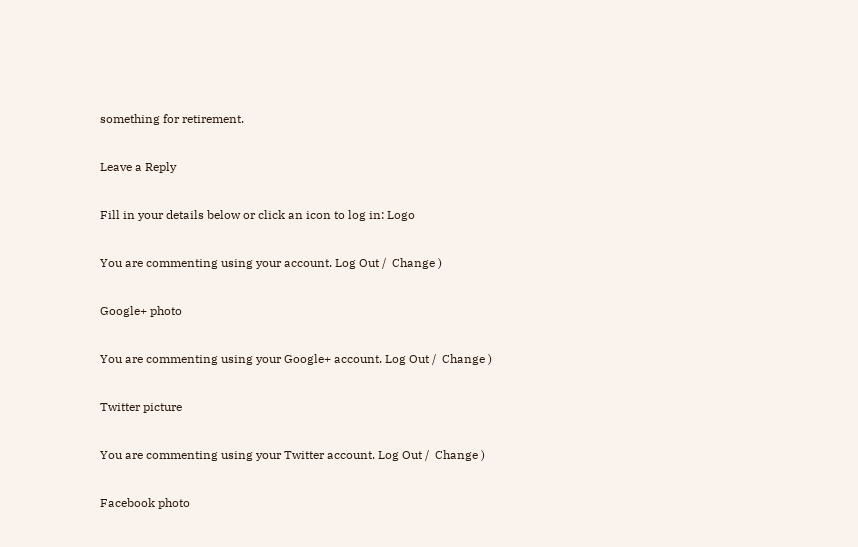something for retirement.

Leave a Reply

Fill in your details below or click an icon to log in: Logo

You are commenting using your account. Log Out /  Change )

Google+ photo

You are commenting using your Google+ account. Log Out /  Change )

Twitter picture

You are commenting using your Twitter account. Log Out /  Change )

Facebook photo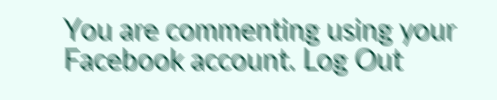You are commenting using your Facebook account. Log Out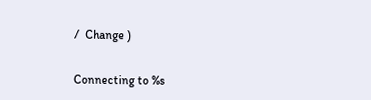/  Change )


Connecting to %s